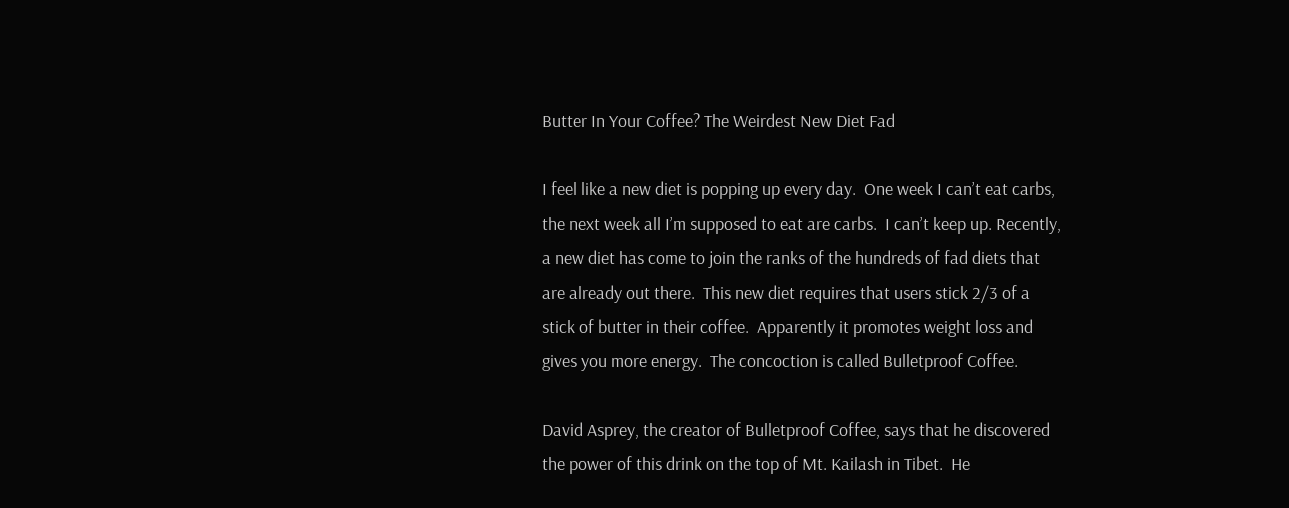Butter In Your Coffee? The Weirdest New Diet Fad

I feel like a new diet is popping up every day.  One week I can’t eat carbs, the next week all I’m supposed to eat are carbs.  I can’t keep up. Recently, a new diet has come to join the ranks of the hundreds of fad diets that are already out there.  This new diet requires that users stick 2/3 of a stick of butter in their coffee.  Apparently it promotes weight loss and gives you more energy.  The concoction is called Bulletproof Coffee.

David Asprey, the creator of Bulletproof Coffee, says that he discovered the power of this drink on the top of Mt. Kailash in Tibet.  He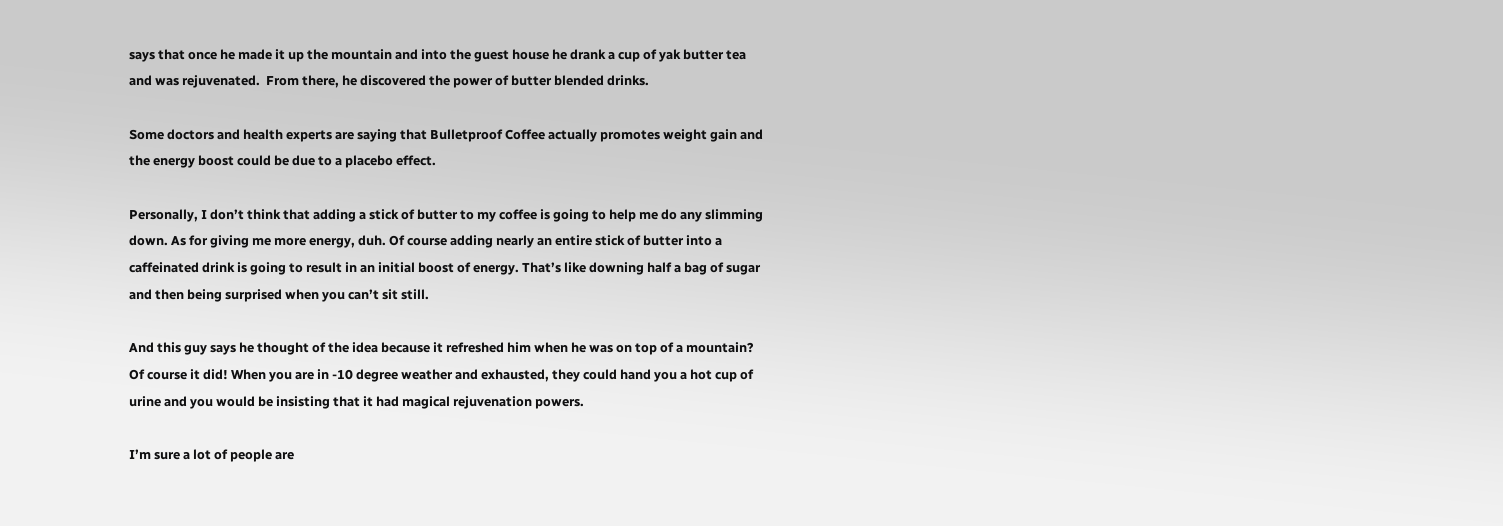says that once he made it up the mountain and into the guest house he drank a cup of yak butter tea and was rejuvenated.  From there, he discovered the power of butter blended drinks.

Some doctors and health experts are saying that Bulletproof Coffee actually promotes weight gain and the energy boost could be due to a placebo effect.

Personally, I don’t think that adding a stick of butter to my coffee is going to help me do any slimming down. As for giving me more energy, duh. Of course adding nearly an entire stick of butter into a caffeinated drink is going to result in an initial boost of energy. That’s like downing half a bag of sugar and then being surprised when you can’t sit still.

And this guy says he thought of the idea because it refreshed him when he was on top of a mountain? Of course it did! When you are in -10 degree weather and exhausted, they could hand you a hot cup of urine and you would be insisting that it had magical rejuvenation powers.

I’m sure a lot of people are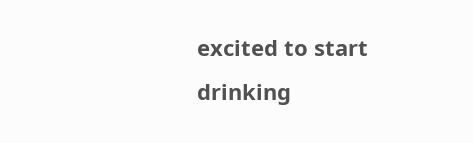excited to start drinking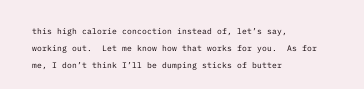this high calorie concoction instead of, let’s say, working out.  Let me know how that works for you.  As for me, I don’t think I’ll be dumping sticks of butter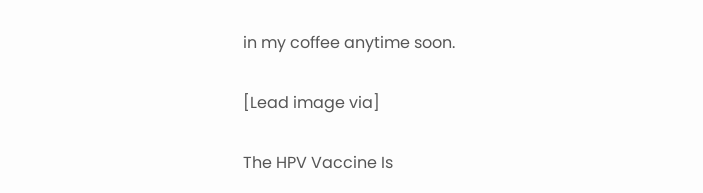in my coffee anytime soon.

[Lead image via]

The HPV Vaccine Is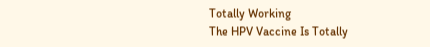Totally Working
The HPV Vaccine Is Totally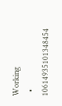Working
  • 10614935101348454